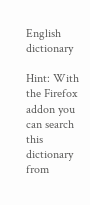English dictionary

Hint: With the Firefox addon you can search this dictionary from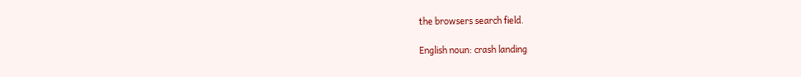the browsers search field.

English noun: crash landing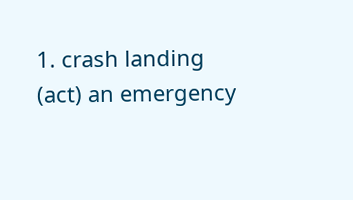1. crash landing (act) an emergency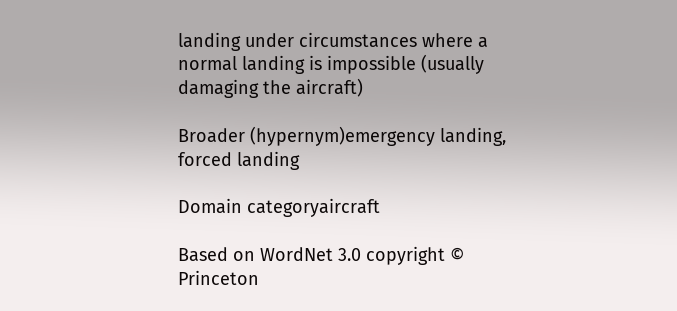landing under circumstances where a normal landing is impossible (usually damaging the aircraft)

Broader (hypernym)emergency landing, forced landing

Domain categoryaircraft

Based on WordNet 3.0 copyright © Princeton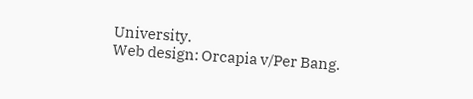University.
Web design: Orcapia v/Per Bang.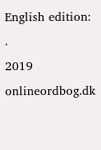English edition: .
2019 onlineordbog.dk